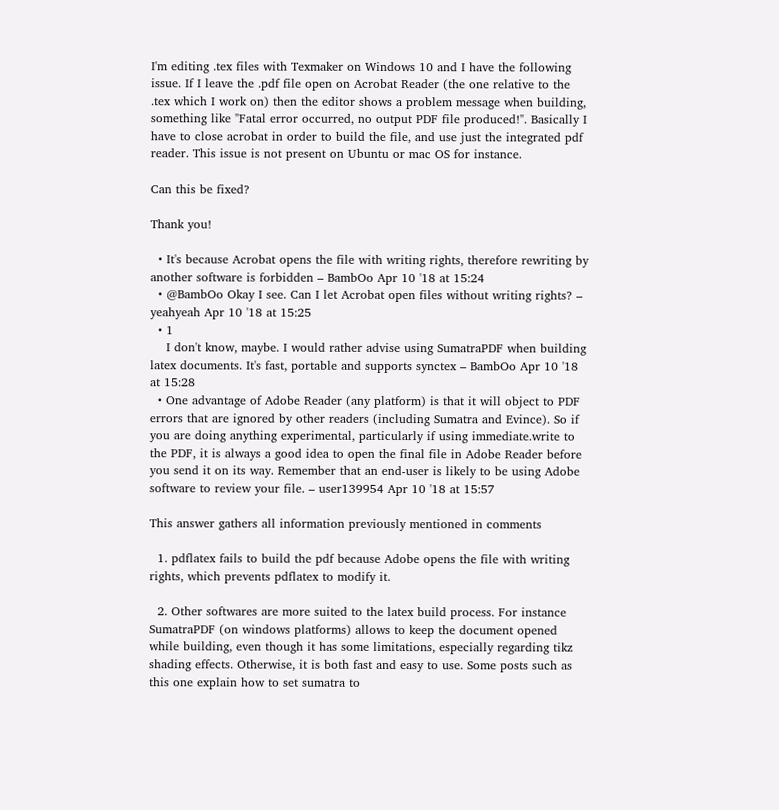I'm editing .tex files with Texmaker on Windows 10 and I have the following issue. If I leave the .pdf file open on Acrobat Reader (the one relative to the .tex which I work on) then the editor shows a problem message when building, something like "Fatal error occurred, no output PDF file produced!". Basically I have to close acrobat in order to build the file, and use just the integrated pdf reader. This issue is not present on Ubuntu or mac OS for instance.

Can this be fixed?

Thank you!

  • It's because Acrobat opens the file with writing rights, therefore rewriting by another software is forbidden – BambOo Apr 10 '18 at 15:24
  • @BambOo Okay I see. Can I let Acrobat open files without writing rights? – yeahyeah Apr 10 '18 at 15:25
  • 1
    I don't know, maybe. I would rather advise using SumatraPDF when building latex documents. It's fast, portable and supports synctex – BambOo Apr 10 '18 at 15:28
  • One advantage of Adobe Reader (any platform) is that it will object to PDF errors that are ignored by other readers (including Sumatra and Evince). So if you are doing anything experimental, particularly if using immediate.write to the PDF, it is always a good idea to open the final file in Adobe Reader before you send it on its way. Remember that an end-user is likely to be using Adobe software to review your file. – user139954 Apr 10 '18 at 15:57

This answer gathers all information previously mentioned in comments

  1. pdflatex fails to build the pdf because Adobe opens the file with writing rights, which prevents pdflatex to modify it.

  2. Other softwares are more suited to the latex build process. For instance SumatraPDF (on windows platforms) allows to keep the document opened while building, even though it has some limitations, especially regarding tikz shading effects. Otherwise, it is both fast and easy to use. Some posts such as this one explain how to set sumatra to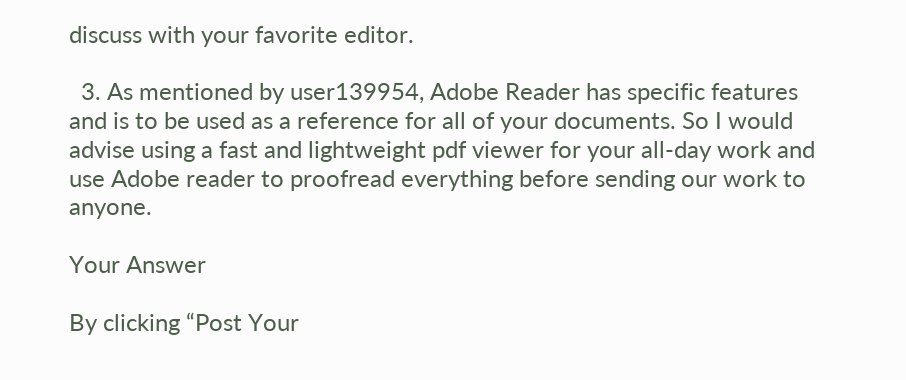discuss with your favorite editor.

  3. As mentioned by user139954, Adobe Reader has specific features and is to be used as a reference for all of your documents. So I would advise using a fast and lightweight pdf viewer for your all-day work and use Adobe reader to proofread everything before sending our work to anyone.

Your Answer

By clicking “Post Your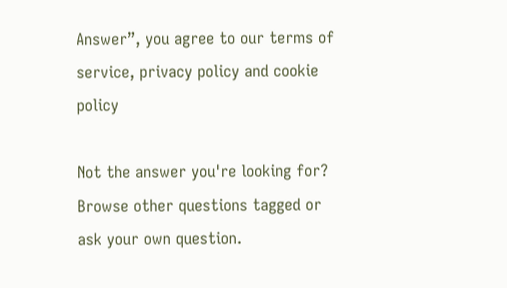Answer”, you agree to our terms of service, privacy policy and cookie policy

Not the answer you're looking for? Browse other questions tagged or ask your own question.